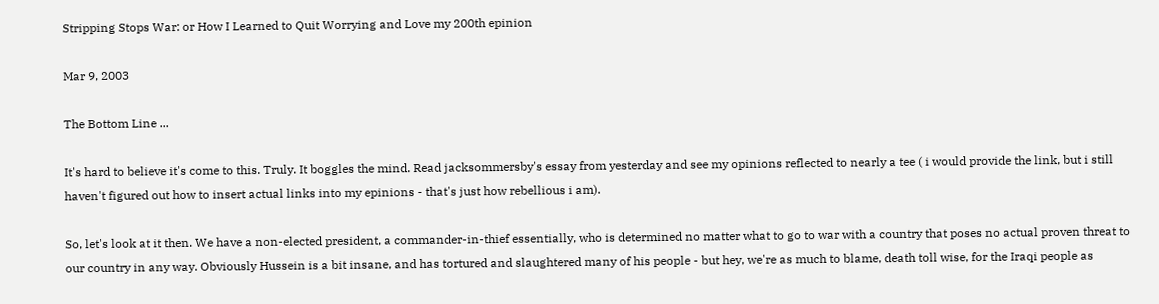Stripping Stops War: or How I Learned to Quit Worrying and Love my 200th epinion

Mar 9, 2003

The Bottom Line ...

It's hard to believe it's come to this. Truly. It boggles the mind. Read jacksommersby's essay from yesterday and see my opinions reflected to nearly a tee ( i would provide the link, but i still haven't figured out how to insert actual links into my epinions - that's just how rebellious i am).

So, let's look at it then. We have a non-elected president, a commander-in-thief essentially, who is determined no matter what to go to war with a country that poses no actual proven threat to our country in any way. Obviously Hussein is a bit insane, and has tortured and slaughtered many of his people - but hey, we're as much to blame, death toll wise, for the Iraqi people as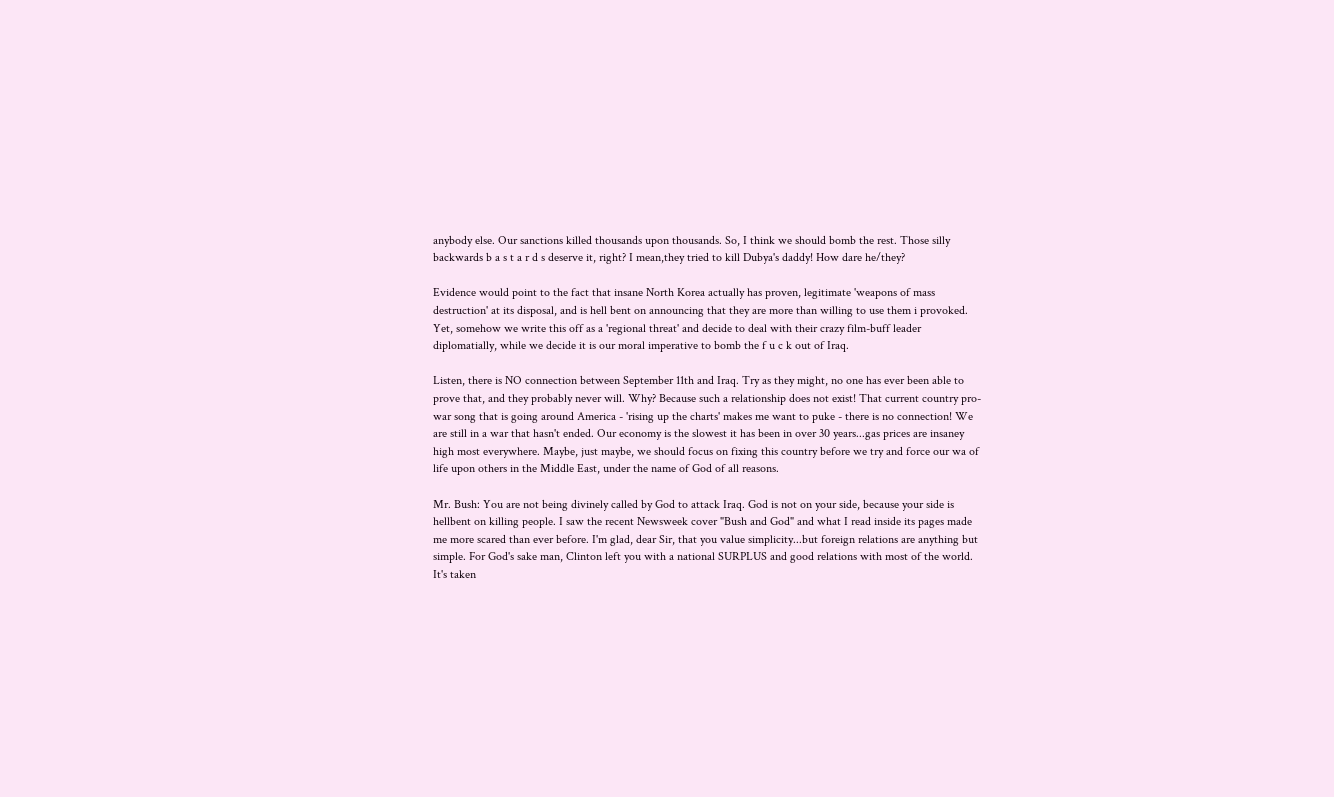anybody else. Our sanctions killed thousands upon thousands. So, I think we should bomb the rest. Those silly backwards b a s t a r d s deserve it, right? I mean,they tried to kill Dubya's daddy! How dare he/they?

Evidence would point to the fact that insane North Korea actually has proven, legitimate 'weapons of mass destruction' at its disposal, and is hell bent on announcing that they are more than willing to use them i provoked. Yet, somehow we write this off as a 'regional threat' and decide to deal with their crazy film-buff leader diplomatially, while we decide it is our moral imperative to bomb the f u c k out of Iraq.

Listen, there is NO connection between September 11th and Iraq. Try as they might, no one has ever been able to prove that, and they probably never will. Why? Because such a relationship does not exist! That current country pro-war song that is going around America - 'rising up the charts' makes me want to puke - there is no connection! We are still in a war that hasn't ended. Our economy is the slowest it has been in over 30 years...gas prices are insaney high most everywhere. Maybe, just maybe, we should focus on fixing this country before we try and force our wa of life upon others in the Middle East, under the name of God of all reasons.

Mr. Bush: You are not being divinely called by God to attack Iraq. God is not on your side, because your side is hellbent on killing people. I saw the recent Newsweek cover "Bush and God" and what I read inside its pages made me more scared than ever before. I'm glad, dear Sir, that you value simplicity...but foreign relations are anything but simple. For God's sake man, Clinton left you with a national SURPLUS and good relations with most of the world. It's taken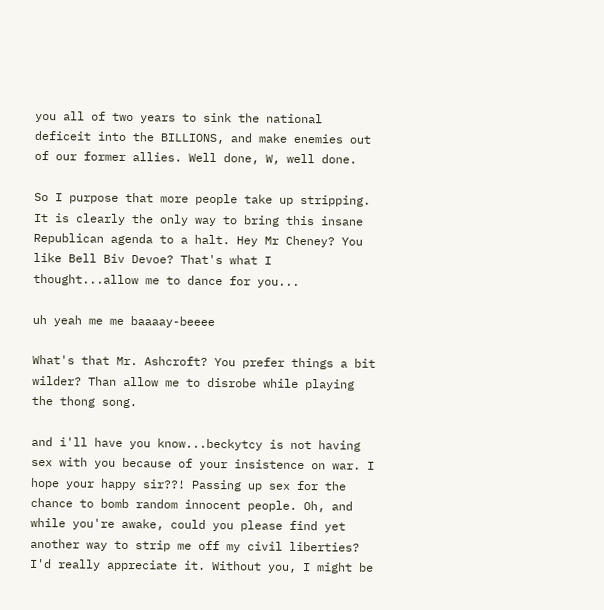you all of two years to sink the national deficeit into the BILLIONS, and make enemies out of our former allies. Well done, W, well done.

So I purpose that more people take up stripping. It is clearly the only way to bring this insane Republican agenda to a halt. Hey Mr Cheney? You like Bell Biv Devoe? That's what I thought...allow me to dance for you...

uh yeah me me baaaay-beeee

What's that Mr. Ashcroft? You prefer things a bit wilder? Than allow me to disrobe while playing the thong song.

and i'll have you know...beckytcy is not having sex with you because of your insistence on war. I hope your happy sir??! Passing up sex for the chance to bomb random innocent people. Oh, and while you're awake, could you please find yet another way to strip me off my civil liberties? I'd really appreciate it. Without you, I might be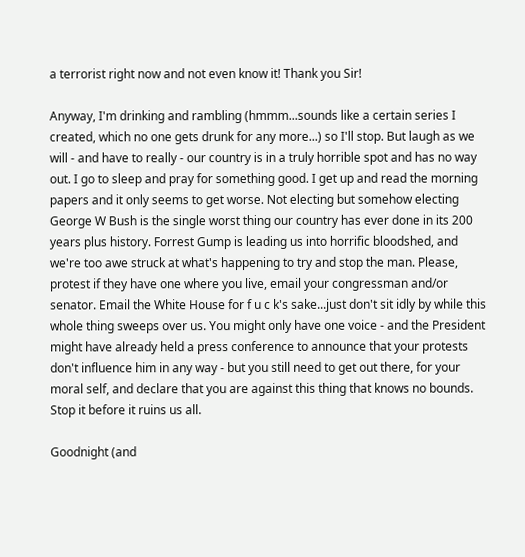a terrorist right now and not even know it! Thank you Sir!

Anyway, I'm drinking and rambling (hmmm...sounds like a certain series I created, which no one gets drunk for any more...) so I'll stop. But laugh as we will - and have to really - our country is in a truly horrible spot and has no way out. I go to sleep and pray for something good. I get up and read the morning papers and it only seems to get worse. Not electing but somehow electing George W Bush is the single worst thing our country has ever done in its 200 years plus history. Forrest Gump is leading us into horrific bloodshed, and we're too awe struck at what's happening to try and stop the man. Please, protest if they have one where you live, email your congressman and/or senator. Email the White House for f u c k's sake...just don't sit idly by while this whole thing sweeps over us. You might only have one voice - and the President might have already held a press conference to announce that your protests don't influence him in any way - but you still need to get out there, for your moral self, and declare that you are against this thing that knows no bounds. Stop it before it ruins us all.

Goodnight (and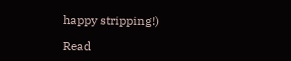happy stripping!)

Read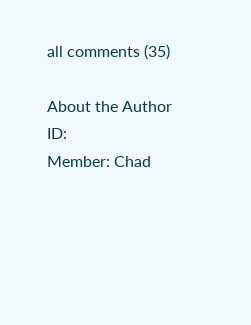all comments (35)

About the Author ID:
Member: Chad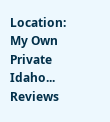Location: My Own Private Idaho...
Reviews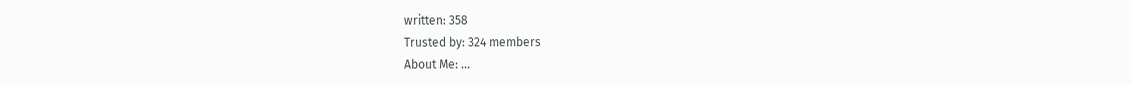written: 358
Trusted by: 324 members
About Me: ...